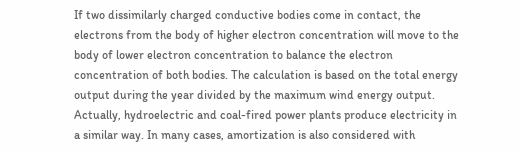If two dissimilarly charged conductive bodies come in contact, the electrons from the body of higher electron concentration will move to the body of lower electron concentration to balance the electron concentration of both bodies. The calculation is based on the total energy output during the year divided by the maximum wind energy output. Actually, hydroelectric and coal-fired power plants produce electricity in a similar way. In many cases, amortization is also considered with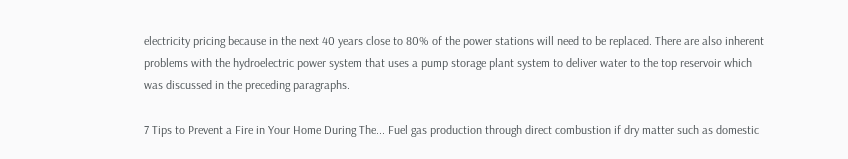electricity pricing because in the next 40 years close to 80% of the power stations will need to be replaced. There are also inherent problems with the hydroelectric power system that uses a pump storage plant system to deliver water to the top reservoir which was discussed in the preceding paragraphs.

7 Tips to Prevent a Fire in Your Home During The... Fuel gas production through direct combustion if dry matter such as domestic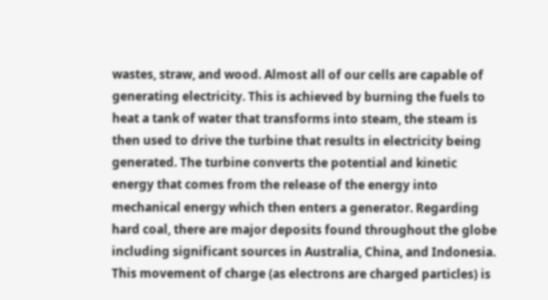wastes, straw, and wood. Almost all of our cells are capable of generating electricity. This is achieved by burning the fuels to heat a tank of water that transforms into steam, the steam is then used to drive the turbine that results in electricity being generated. The turbine converts the potential and kinetic energy that comes from the release of the energy into mechanical energy which then enters a generator. Regarding hard coal, there are major deposits found throughout the globe including significant sources in Australia, China, and Indonesia. This movement of charge (as electrons are charged particles) is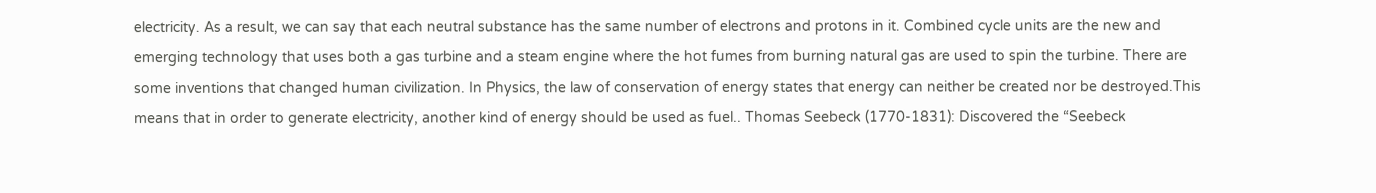electricity. As a result, we can say that each neutral substance has the same number of electrons and protons in it. Combined cycle units are the new and emerging technology that uses both a gas turbine and a steam engine where the hot fumes from burning natural gas are used to spin the turbine. There are some inventions that changed human civilization. In Physics, the law of conservation of energy states that energy can neither be created nor be destroyed.This means that in order to generate electricity, another kind of energy should be used as fuel.. Thomas Seebeck (1770-1831): Discovered the “Seebeck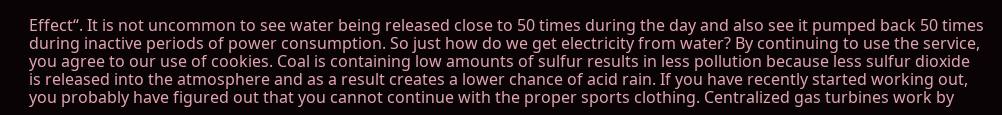Effect“. It is not uncommon to see water being released close to 50 times during the day and also see it pumped back 50 times during inactive periods of power consumption. So just how do we get electricity from water? By continuing to use the service, you agree to our use of cookies. Coal is containing low amounts of sulfur results in less pollution because less sulfur dioxide is released into the atmosphere and as a result creates a lower chance of acid rain. If you have recently started working out, you probably have figured out that you cannot continue with the proper sports clothing. Centralized gas turbines work by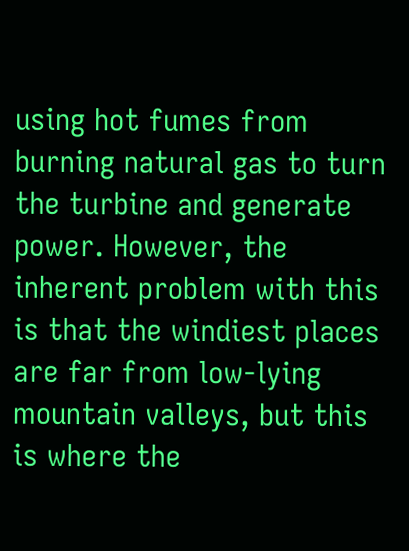using hot fumes from burning natural gas to turn the turbine and generate power. However, the inherent problem with this is that the windiest places are far from low-lying mountain valleys, but this is where the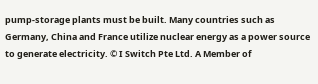pump-storage plants must be built. Many countries such as Germany, China and France utilize nuclear energy as a power source to generate electricity. © I Switch Pte Ltd. A Member of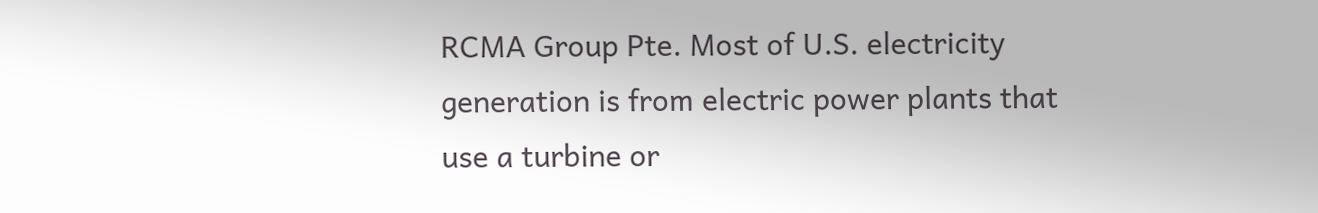RCMA Group Pte. Most of U.S. electricity generation is from electric power plants that use a turbine or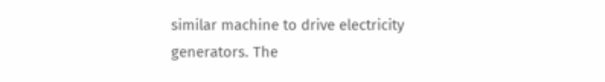similar machine to drive electricity generators. The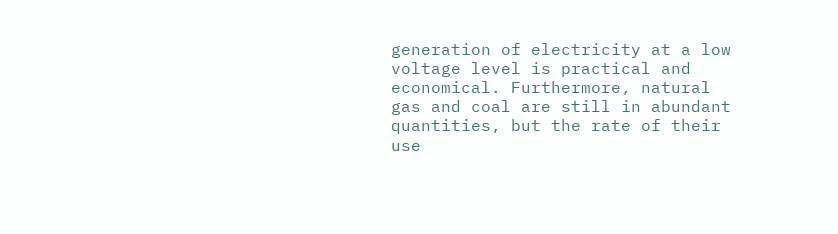generation of electricity at a low voltage level is practical and economical. Furthermore, natural gas and coal are still in abundant quantities, but the rate of their use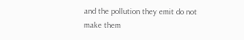and the pollution they emit do not make them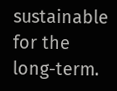sustainable for the long-term.